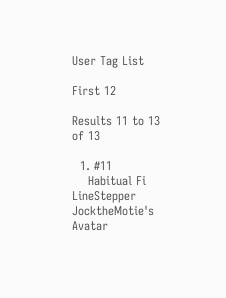User Tag List

First 12

Results 11 to 13 of 13

  1. #11
    Habitual Fi LineStepper JocktheMotie's Avatar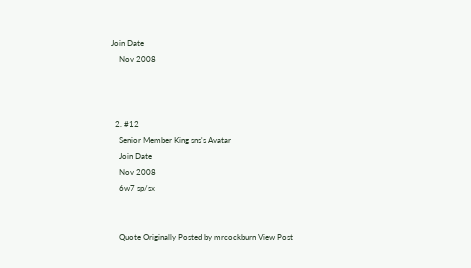Join Date
    Nov 2008



  2. #12
    Senior Member King sns's Avatar
    Join Date
    Nov 2008
    6w7 sp/sx


    Quote Originally Posted by mrcockburn View Post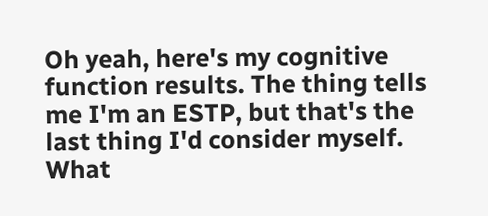Oh yeah, here's my cognitive function results. The thing tells me I'm an ESTP, but that's the last thing I'd consider myself. What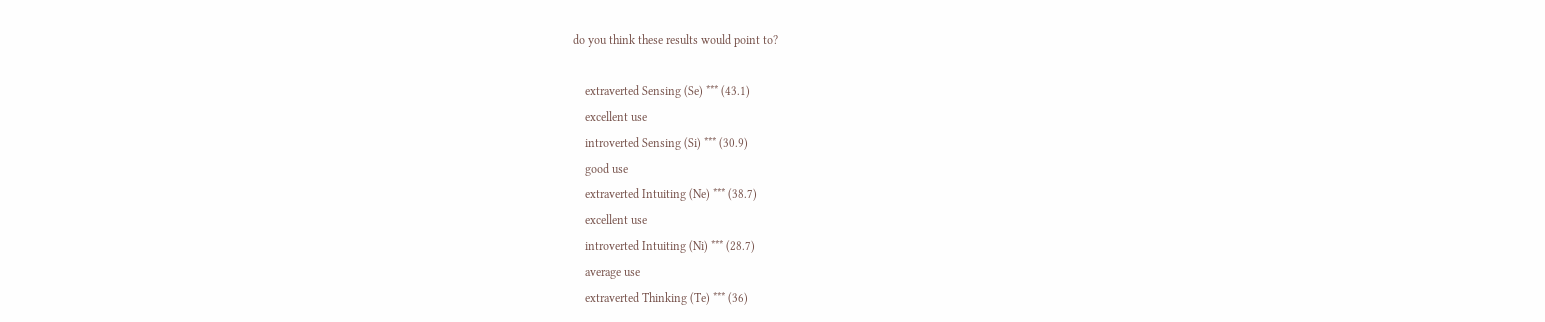do you think these results would point to?

    extraverted Sensing (Se) *** (43.1)
    excellent use
    introverted Sensing (Si) *** (30.9)
    good use
    extraverted Intuiting (Ne) *** (38.7)
    excellent use
    introverted Intuiting (Ni) *** (28.7)
    average use
    extraverted Thinking (Te) *** (36)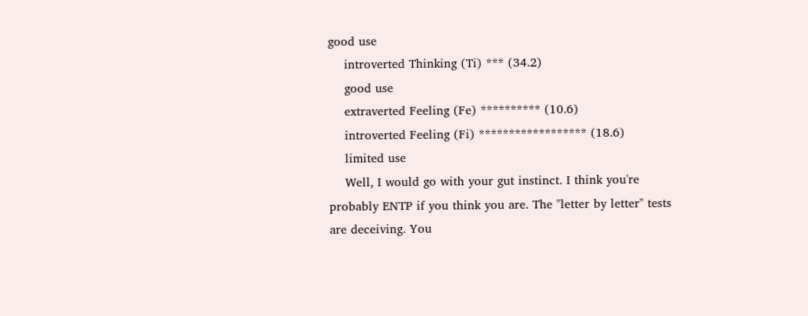good use
    introverted Thinking (Ti) *** (34.2)
    good use
    extraverted Feeling (Fe) ********** (10.6)
    introverted Feeling (Fi) ****************** (18.6)
    limited use
    Well, I would go with your gut instinct. I think you're probably ENTP if you think you are. The "letter by letter" tests are deceiving. You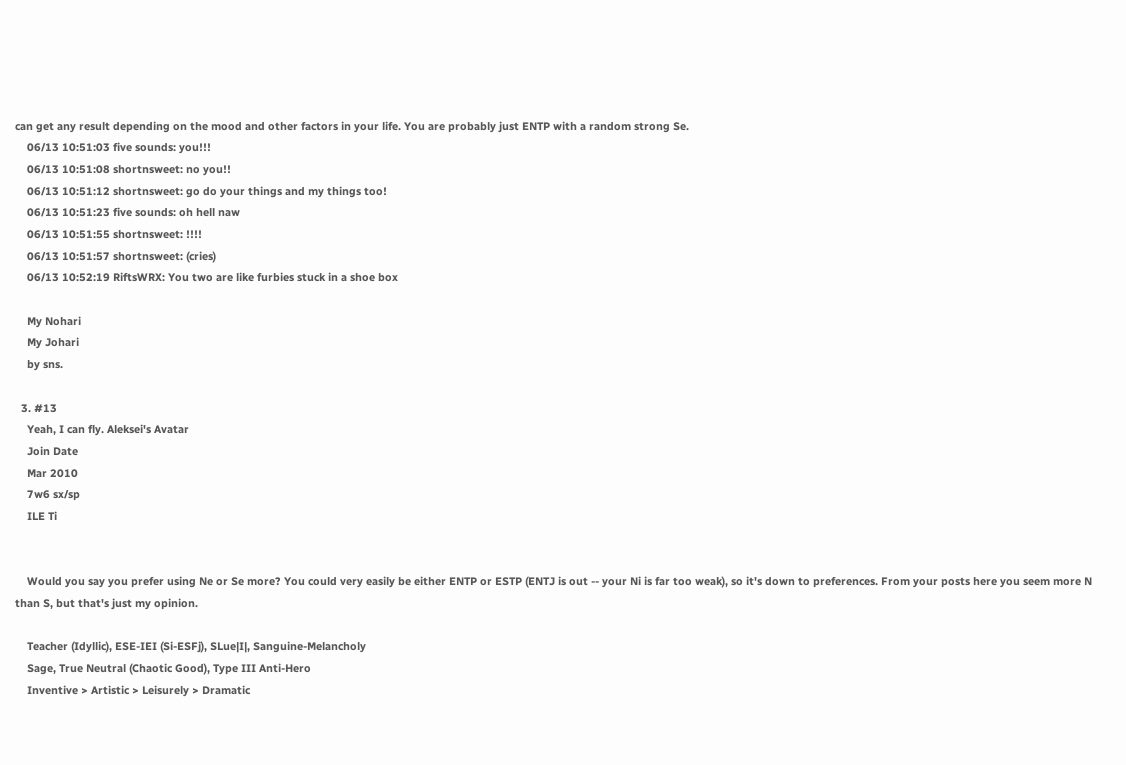can get any result depending on the mood and other factors in your life. You are probably just ENTP with a random strong Se.
    06/13 10:51:03 five sounds: you!!!
    06/13 10:51:08 shortnsweet: no you!!
    06/13 10:51:12 shortnsweet: go do your things and my things too!
    06/13 10:51:23 five sounds: oh hell naw
    06/13 10:51:55 shortnsweet: !!!!
    06/13 10:51:57 shortnsweet: (cries)
    06/13 10:52:19 RiftsWRX: You two are like furbies stuck in a shoe box

    My Nohari
    My Johari
    by sns.

  3. #13
    Yeah, I can fly. Aleksei's Avatar
    Join Date
    Mar 2010
    7w6 sx/sp
    ILE Ti


    Would you say you prefer using Ne or Se more? You could very easily be either ENTP or ESTP (ENTJ is out -- your Ni is far too weak), so it's down to preferences. From your posts here you seem more N than S, but that's just my opinion.

    Teacher (Idyllic), ESE-IEI (Si-ESFj), SLue|I|, Sanguine-Melancholy
    Sage, True Neutral (Chaotic Good), Type III Anti-Hero
    Inventive > Artistic > Leisurely > Dramatic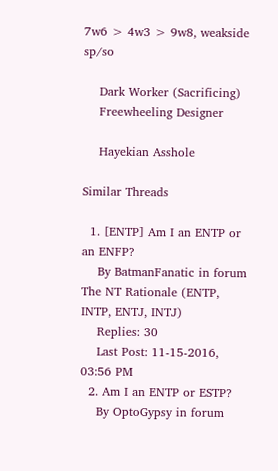7w6 > 4w3 > 9w8, weakside sp/so

    Dark Worker (Sacrificing)
    Freewheeling Designer

    Hayekian Asshole

Similar Threads

  1. [ENTP] Am I an ENTP or an ENFP?
    By BatmanFanatic in forum The NT Rationale (ENTP, INTP, ENTJ, INTJ)
    Replies: 30
    Last Post: 11-15-2016, 03:56 PM
  2. Am I an ENTP or ESTP?
    By OptoGypsy in forum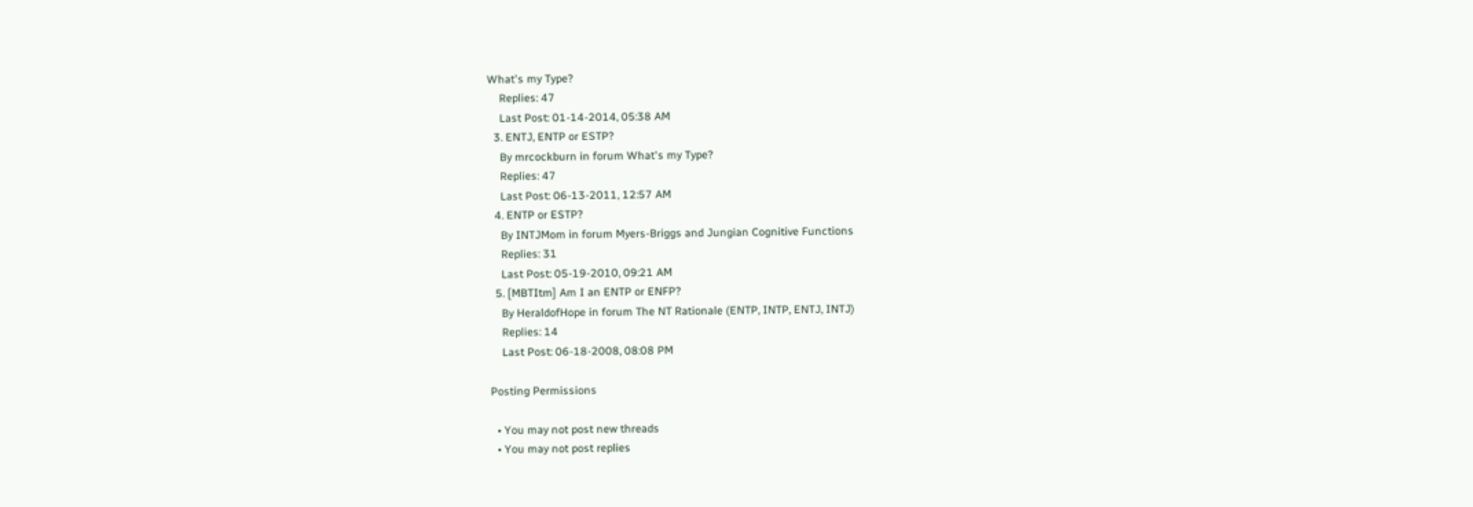What's my Type?
    Replies: 47
    Last Post: 01-14-2014, 05:38 AM
  3. ENTJ, ENTP or ESTP?
    By mrcockburn in forum What's my Type?
    Replies: 47
    Last Post: 06-13-2011, 12:57 AM
  4. ENTP or ESTP?
    By INTJMom in forum Myers-Briggs and Jungian Cognitive Functions
    Replies: 31
    Last Post: 05-19-2010, 09:21 AM
  5. [MBTItm] Am I an ENTP or ENFP?
    By HeraldofHope in forum The NT Rationale (ENTP, INTP, ENTJ, INTJ)
    Replies: 14
    Last Post: 06-18-2008, 08:08 PM

Posting Permissions

  • You may not post new threads
  • You may not post replies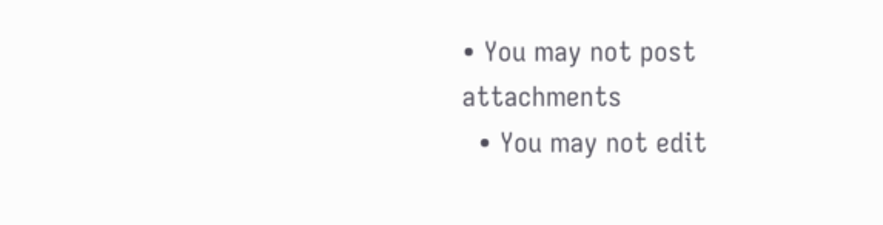• You may not post attachments
  • You may not edit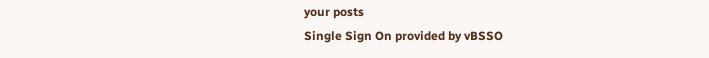your posts
Single Sign On provided by vBSSO